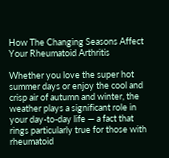How The Changing Seasons Affect Your Rheumatoid Arthritis

Whether you love the super hot summer days or enjoy the cool and crisp air of autumn and winter, the weather plays a significant role in your day-to-day life — a fact that rings particularly true for those with rheumatoid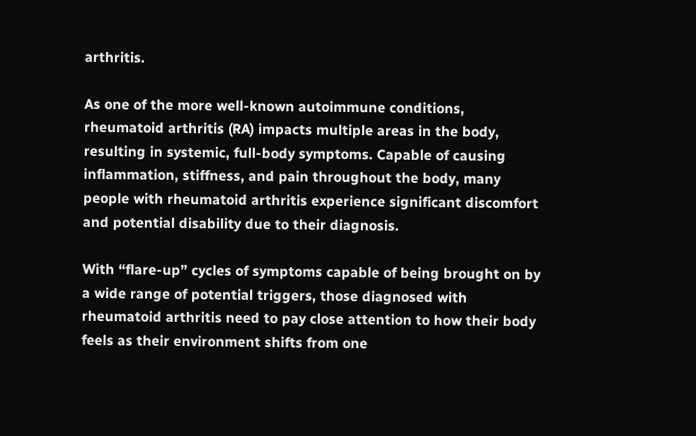arthritis.

As one of the more well-known autoimmune conditions, rheumatoid arthritis (RA) impacts multiple areas in the body, resulting in systemic, full-body symptoms. Capable of causing inflammation, stiffness, and pain throughout the body, many people with rheumatoid arthritis experience significant discomfort and potential disability due to their diagnosis.

With “flare-up” cycles of symptoms capable of being brought on by a wide range of potential triggers, those diagnosed with rheumatoid arthritis need to pay close attention to how their body feels as their environment shifts from one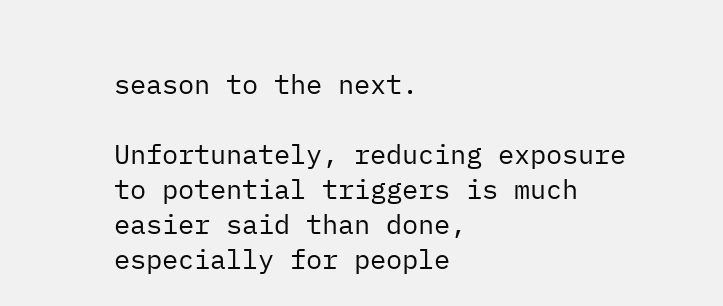season to the next.

Unfortunately, reducing exposure to potential triggers is much easier said than done, especially for people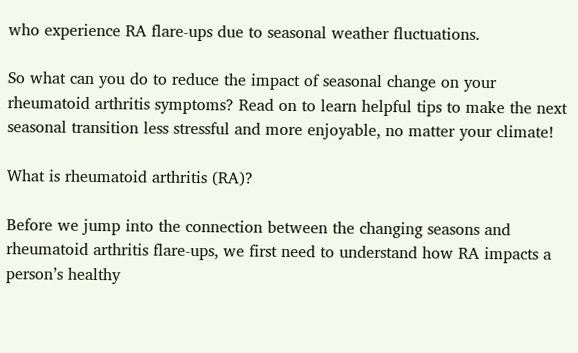who experience RA flare-ups due to seasonal weather fluctuations.

So what can you do to reduce the impact of seasonal change on your rheumatoid arthritis symptoms? Read on to learn helpful tips to make the next seasonal transition less stressful and more enjoyable, no matter your climate!

What is rheumatoid arthritis (RA)?

Before we jump into the connection between the changing seasons and rheumatoid arthritis flare-ups, we first need to understand how RA impacts a person’s healthy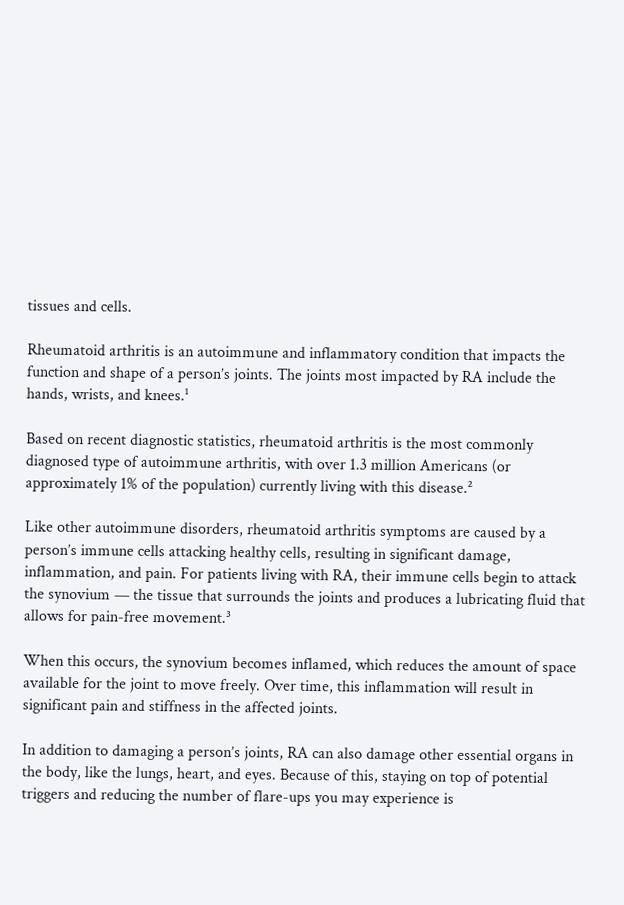tissues and cells.

Rheumatoid arthritis is an autoimmune and inflammatory condition that impacts the function and shape of a person’s joints. The joints most impacted by RA include the hands, wrists, and knees.¹

Based on recent diagnostic statistics, rheumatoid arthritis is the most commonly diagnosed type of autoimmune arthritis, with over 1.3 million Americans (or approximately 1% of the population) currently living with this disease.²

Like other autoimmune disorders, rheumatoid arthritis symptoms are caused by a person’s immune cells attacking healthy cells, resulting in significant damage, inflammation, and pain. For patients living with RA, their immune cells begin to attack the synovium — the tissue that surrounds the joints and produces a lubricating fluid that allows for pain-free movement.³

When this occurs, the synovium becomes inflamed, which reduces the amount of space available for the joint to move freely. Over time, this inflammation will result in significant pain and stiffness in the affected joints.

In addition to damaging a person’s joints, RA can also damage other essential organs in the body, like the lungs, heart, and eyes. Because of this, staying on top of potential triggers and reducing the number of flare-ups you may experience is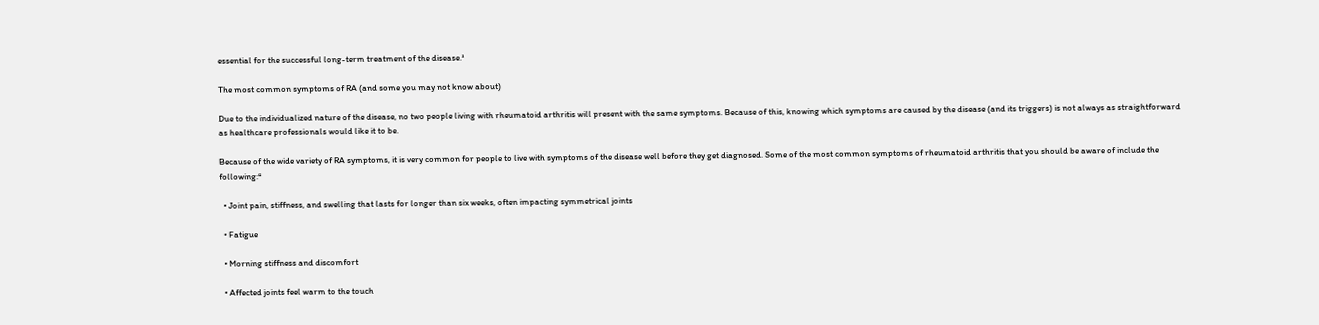essential for the successful long-term treatment of the disease.¹

The most common symptoms of RA (and some you may not know about)

Due to the individualized nature of the disease, no two people living with rheumatoid arthritis will present with the same symptoms. Because of this, knowing which symptoms are caused by the disease (and its triggers) is not always as straightforward as healthcare professionals would like it to be.

Because of the wide variety of RA symptoms, it is very common for people to live with symptoms of the disease well before they get diagnosed. Some of the most common symptoms of rheumatoid arthritis that you should be aware of include the following:⁴

  • Joint pain, stiffness, and swelling that lasts for longer than six weeks, often impacting symmetrical joints

  • Fatigue

  • Morning stiffness and discomfort

  • Affected joints feel warm to the touch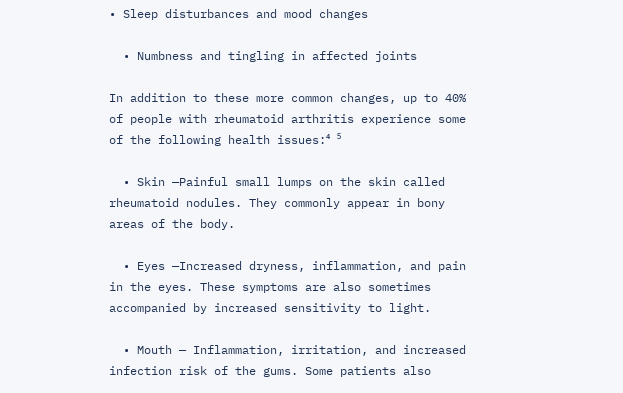• Sleep disturbances and mood changes

  • Numbness and tingling in affected joints

In addition to these more common changes, up to 40% of people with rheumatoid arthritis experience some of the following health issues:⁴ ⁵

  • Skin —Painful small lumps on the skin called rheumatoid nodules. They commonly appear in bony areas of the body.

  • Eyes —Increased dryness, inflammation, and pain in the eyes. These symptoms are also sometimes accompanied by increased sensitivity to light.

  • Mouth — Inflammation, irritation, and increased infection risk of the gums. Some patients also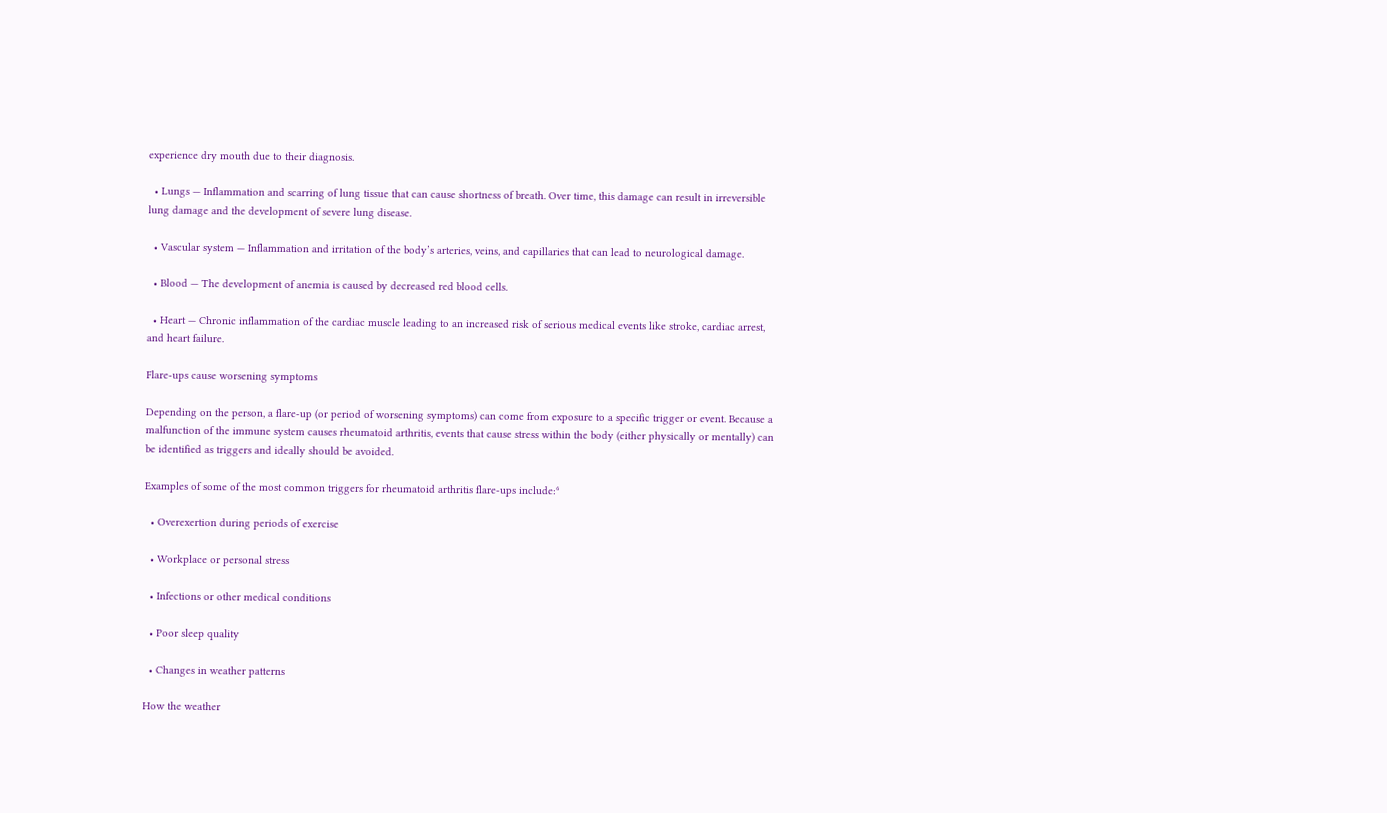experience dry mouth due to their diagnosis.

  • Lungs — Inflammation and scarring of lung tissue that can cause shortness of breath. Over time, this damage can result in irreversible lung damage and the development of severe lung disease.

  • Vascular system — Inflammation and irritation of the body’s arteries, veins, and capillaries that can lead to neurological damage.

  • Blood — The development of anemia is caused by decreased red blood cells.

  • Heart — Chronic inflammation of the cardiac muscle leading to an increased risk of serious medical events like stroke, cardiac arrest, and heart failure.

Flare-ups cause worsening symptoms

Depending on the person, a flare-up (or period of worsening symptoms) can come from exposure to a specific trigger or event. Because a malfunction of the immune system causes rheumatoid arthritis, events that cause stress within the body (either physically or mentally) can be identified as triggers and ideally should be avoided.

Examples of some of the most common triggers for rheumatoid arthritis flare-ups include:⁶

  • Overexertion during periods of exercise

  • Workplace or personal stress

  • Infections or other medical conditions

  • Poor sleep quality

  • Changes in weather patterns

How the weather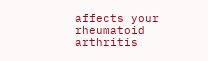affects your rheumatoid arthritis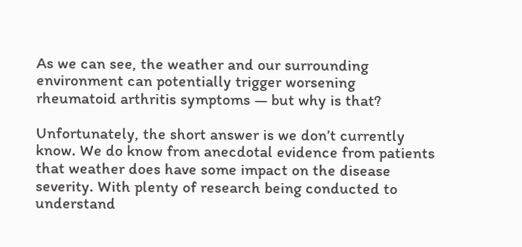As we can see, the weather and our surrounding environment can potentially trigger worsening rheumatoid arthritis symptoms — but why is that?

Unfortunately, the short answer is we don’t currently know. We do know from anecdotal evidence from patients that weather does have some impact on the disease severity. With plenty of research being conducted to understand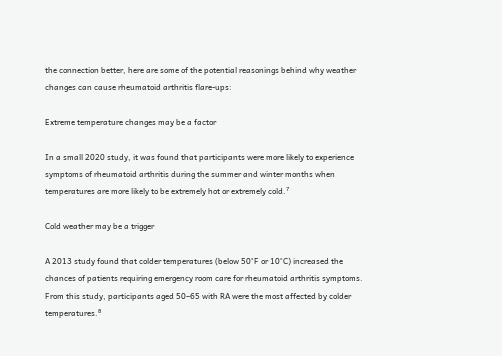the connection better, here are some of the potential reasonings behind why weather changes can cause rheumatoid arthritis flare-ups:

Extreme temperature changes may be a factor

In a small 2020 study, it was found that participants were more likely to experience symptoms of rheumatoid arthritis during the summer and winter months when temperatures are more likely to be extremely hot or extremely cold.⁷

Cold weather may be a trigger

A 2013 study found that colder temperatures (below 50°F or 10°C) increased the chances of patients requiring emergency room care for rheumatoid arthritis symptoms. From this study, participants aged 50–65 with RA were the most affected by colder temperatures.⁸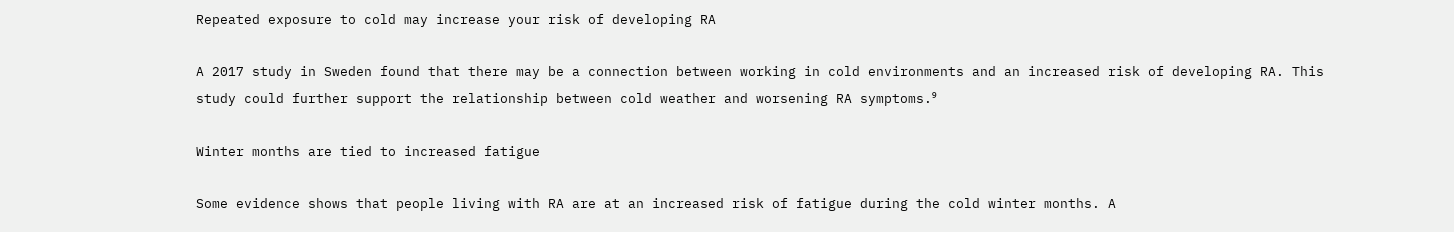Repeated exposure to cold may increase your risk of developing RA

A 2017 study in Sweden found that there may be a connection between working in cold environments and an increased risk of developing RA. This study could further support the relationship between cold weather and worsening RA symptoms.⁹

Winter months are tied to increased fatigue

Some evidence shows that people living with RA are at an increased risk of fatigue during the cold winter months. A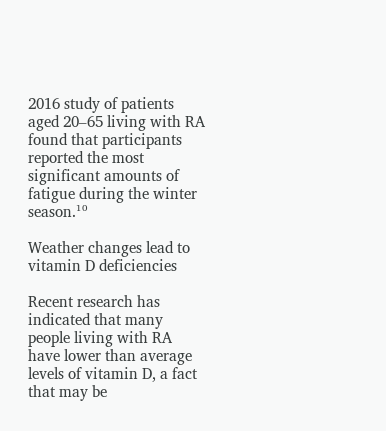2016 study of patients aged 20–65 living with RA found that participants reported the most significant amounts of fatigue during the winter season.¹⁰

Weather changes lead to vitamin D deficiencies

Recent research has indicated that many people living with RA have lower than average levels of vitamin D, a fact that may be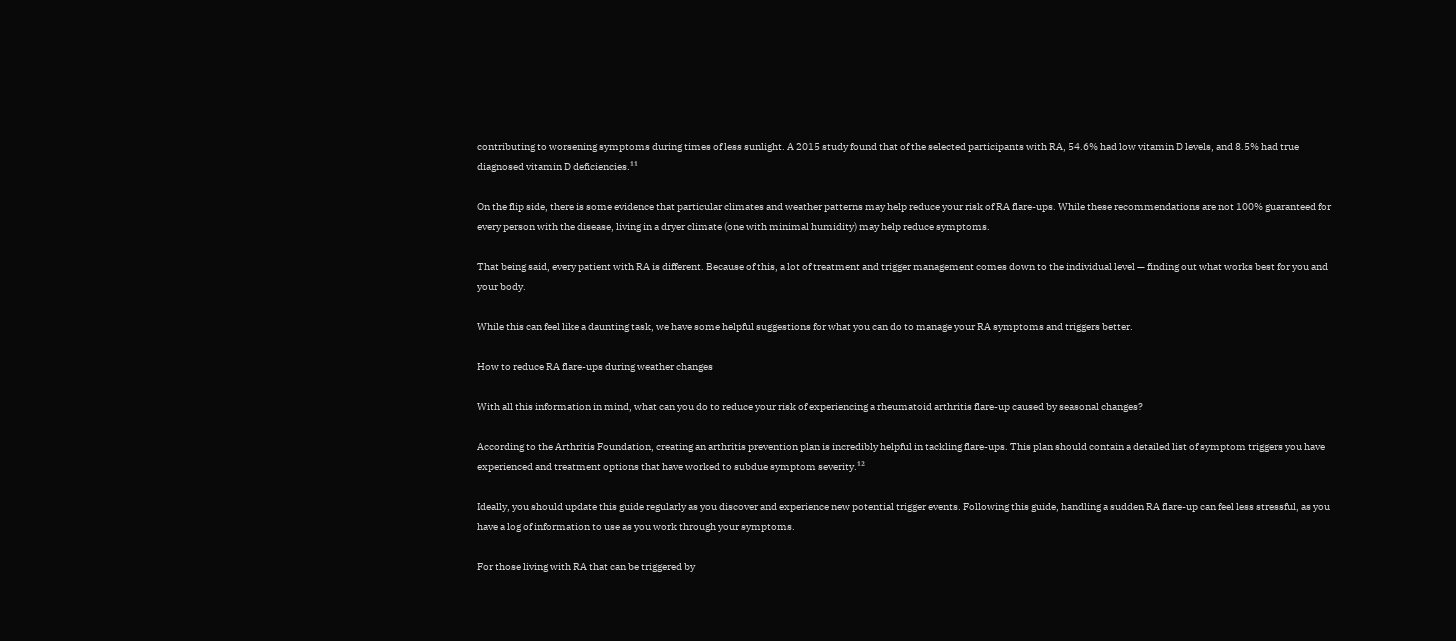contributing to worsening symptoms during times of less sunlight. A 2015 study found that of the selected participants with RA, 54.6% had low vitamin D levels, and 8.5% had true diagnosed vitamin D deficiencies.¹¹

On the flip side, there is some evidence that particular climates and weather patterns may help reduce your risk of RA flare-ups. While these recommendations are not 100% guaranteed for every person with the disease, living in a dryer climate (one with minimal humidity) may help reduce symptoms.

That being said, every patient with RA is different. Because of this, a lot of treatment and trigger management comes down to the individual level — finding out what works best for you and your body.

While this can feel like a daunting task, we have some helpful suggestions for what you can do to manage your RA symptoms and triggers better.

How to reduce RA flare-ups during weather changes

With all this information in mind, what can you do to reduce your risk of experiencing a rheumatoid arthritis flare-up caused by seasonal changes?

According to the Arthritis Foundation, creating an arthritis prevention plan is incredibly helpful in tackling flare-ups. This plan should contain a detailed list of symptom triggers you have experienced and treatment options that have worked to subdue symptom severity.¹²

Ideally, you should update this guide regularly as you discover and experience new potential trigger events. Following this guide, handling a sudden RA flare-up can feel less stressful, as you have a log of information to use as you work through your symptoms.

For those living with RA that can be triggered by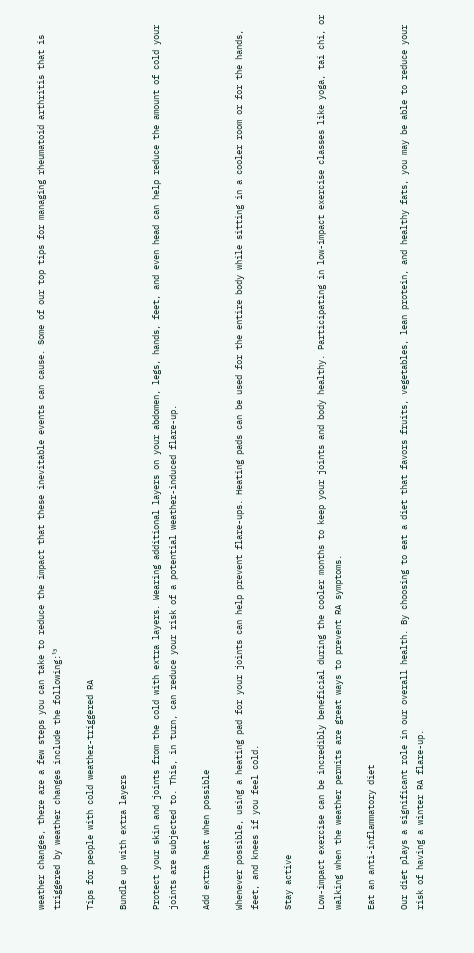weather changes, there are a few steps you can take to reduce the impact that these inevitable events can cause. Some of our top tips for managing rheumatoid arthritis that is triggered by weather changes include the following:¹³

Tips for people with cold weather-triggered RA

Bundle up with extra layers

Protect your skin and joints from the cold with extra layers. Wearing additional layers on your abdomen, legs, hands, feet, and even head can help reduce the amount of cold your joints are subjected to. This, in turn, can reduce your risk of a potential weather-induced flare-up.

Add extra heat when possible

Whenever possible, using a heating pad for your joints can help prevent flare-ups. Heating pads can be used for the entire body while sitting in a cooler room or for the hands, feet, and knees if you feel cold.

Stay active

Low-impact exercise can be incredibly beneficial during the cooler months to keep your joints and body healthy. Participating in low-impact exercise classes like yoga, tai chi, or walking when the weather permits are great ways to prevent RA symptoms.

Eat an anti-inflammatory diet

Our diet plays a significant role in our overall health. By choosing to eat a diet that favors fruits, vegetables, lean protein, and healthy fats, you may be able to reduce your risk of having a winter RA flare-up.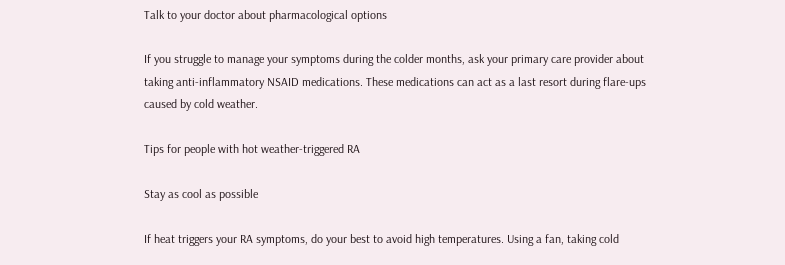Talk to your doctor about pharmacological options

If you struggle to manage your symptoms during the colder months, ask your primary care provider about taking anti-inflammatory NSAID medications. These medications can act as a last resort during flare-ups caused by cold weather.

Tips for people with hot weather-triggered RA

Stay as cool as possible

If heat triggers your RA symptoms, do your best to avoid high temperatures. Using a fan, taking cold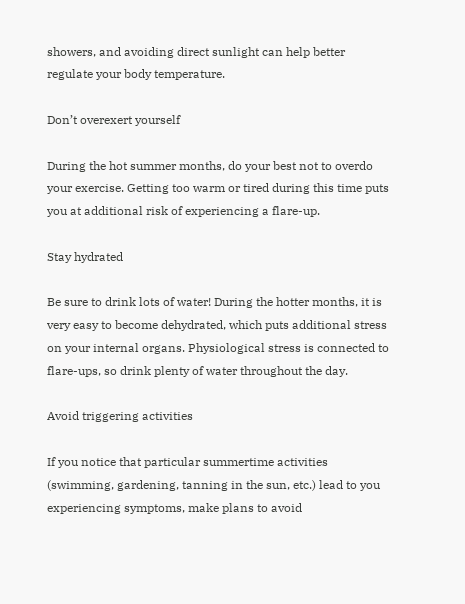showers, and avoiding direct sunlight can help better regulate your body temperature.

Don’t overexert yourself

During the hot summer months, do your best not to overdo your exercise. Getting too warm or tired during this time puts you at additional risk of experiencing a flare-up.

Stay hydrated

Be sure to drink lots of water! During the hotter months, it is very easy to become dehydrated, which puts additional stress on your internal organs. Physiological stress is connected to flare-ups, so drink plenty of water throughout the day.

Avoid triggering activities

If you notice that particular summertime activities (swimming, gardening, tanning in the sun, etc.) lead to you experiencing symptoms, make plans to avoid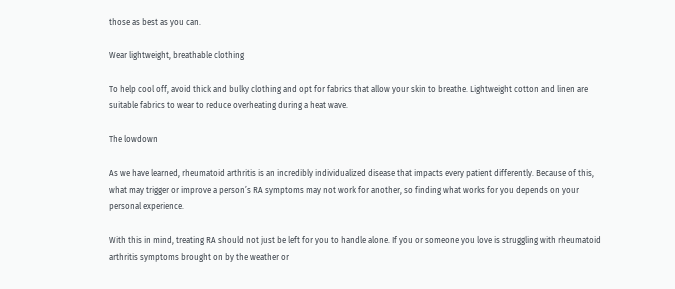those as best as you can.

Wear lightweight, breathable clothing

To help cool off, avoid thick and bulky clothing and opt for fabrics that allow your skin to breathe. Lightweight cotton and linen are suitable fabrics to wear to reduce overheating during a heat wave.

The lowdown

As we have learned, rheumatoid arthritis is an incredibly individualized disease that impacts every patient differently. Because of this, what may trigger or improve a person’s RA symptoms may not work for another, so finding what works for you depends on your personal experience.

With this in mind, treating RA should not just be left for you to handle alone. If you or someone you love is struggling with rheumatoid arthritis symptoms brought on by the weather or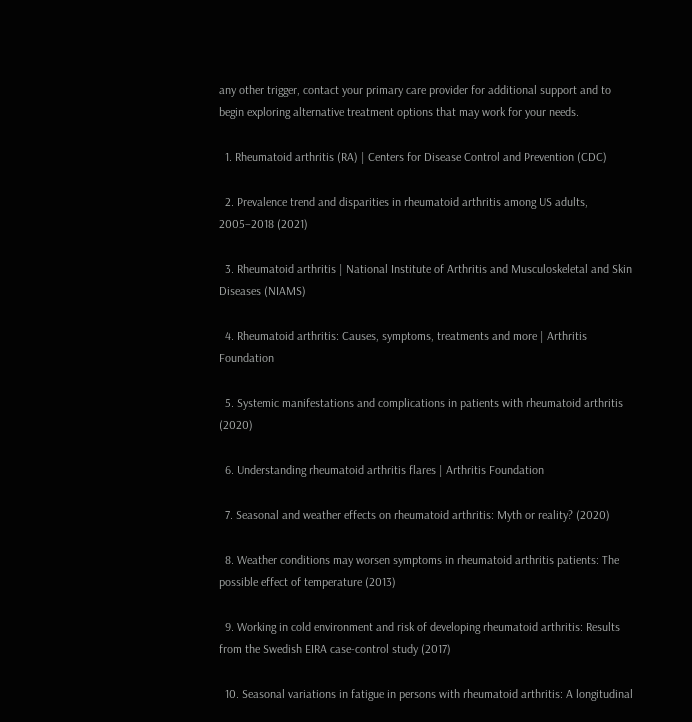any other trigger, contact your primary care provider for additional support and to begin exploring alternative treatment options that may work for your needs.

  1. Rheumatoid arthritis (RA) | Centers for Disease Control and Prevention (CDC)

  2. Prevalence trend and disparities in rheumatoid arthritis among US adults, 2005–2018 (2021)

  3. Rheumatoid arthritis | National Institute of Arthritis and Musculoskeletal and Skin Diseases (NIAMS)

  4. Rheumatoid arthritis: Causes, symptoms, treatments and more | Arthritis Foundation

  5. Systemic manifestations and complications in patients with rheumatoid arthritis (2020)

  6. Understanding rheumatoid arthritis flares | Arthritis Foundation

  7. Seasonal and weather effects on rheumatoid arthritis: Myth or reality? (2020)

  8. Weather conditions may worsen symptoms in rheumatoid arthritis patients: The possible effect of temperature (2013)

  9. Working in cold environment and risk of developing rheumatoid arthritis: Results from the Swedish EIRA case-control study (2017)

  10. Seasonal variations in fatigue in persons with rheumatoid arthritis: A longitudinal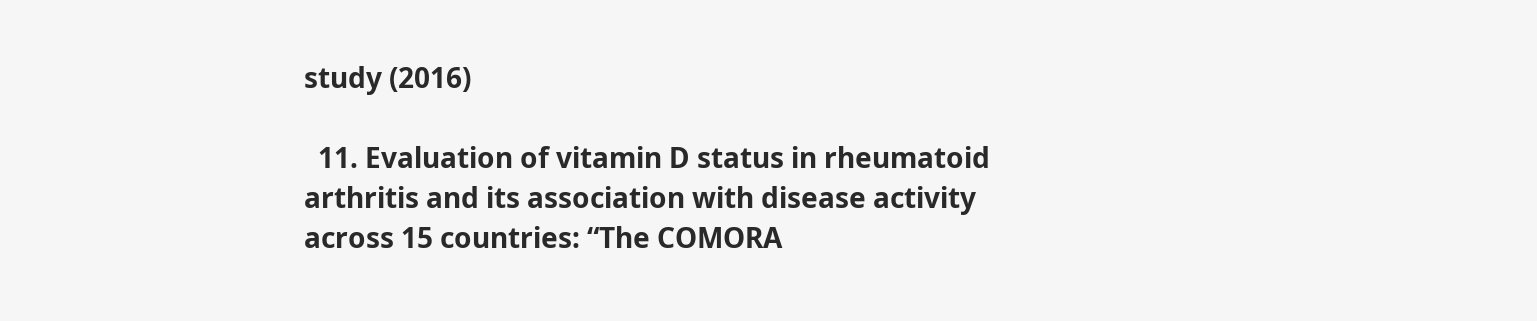study (2016)

  11. Evaluation of vitamin D status in rheumatoid arthritis and its association with disease activity across 15 countries: “The COMORA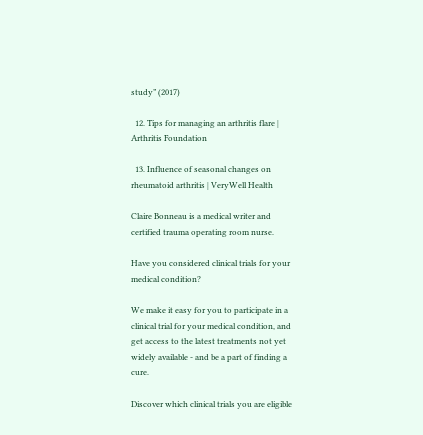study” (2017)

  12. Tips for managing an arthritis flare | Arthritis Foundation

  13. Influence of seasonal changes on rheumatoid arthritis | VeryWell Health

Claire Bonneau is a medical writer and certified trauma operating room nurse.

Have you considered clinical trials for your medical condition?

We make it easy for you to participate in a clinical trial for your medical condition, and get access to the latest treatments not yet widely available - and be a part of finding a cure.

Discover which clinical trials you are eligible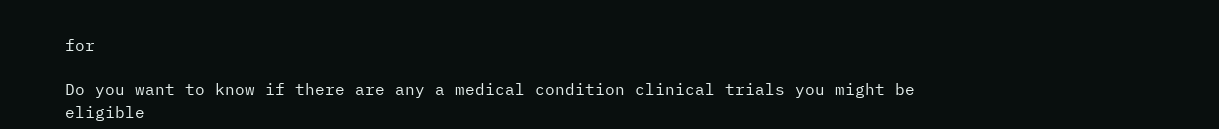for

Do you want to know if there are any a medical condition clinical trials you might be eligible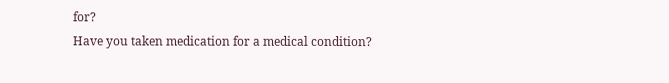for?
Have you taken medication for a medical condition?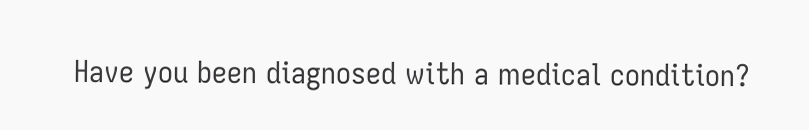Have you been diagnosed with a medical condition?